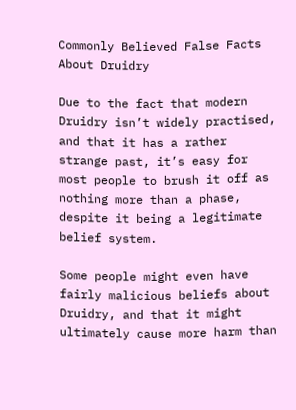Commonly Believed False Facts About Druidry

Due to the fact that modern Druidry isn’t widely practised, and that it has a rather strange past, it’s easy for most people to brush it off as nothing more than a phase, despite it being a legitimate belief system.

Some people might even have fairly malicious beliefs about Druidry, and that it might ultimately cause more harm than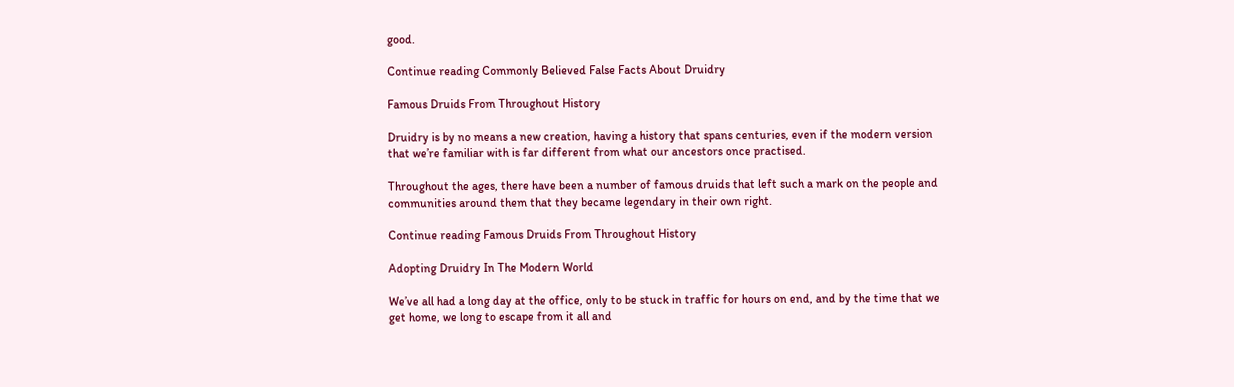good.

Continue reading Commonly Believed False Facts About Druidry

Famous Druids From Throughout History

Druidry is by no means a new creation, having a history that spans centuries, even if the modern version that we’re familiar with is far different from what our ancestors once practised.

Throughout the ages, there have been a number of famous druids that left such a mark on the people and communities around them that they became legendary in their own right.

Continue reading Famous Druids From Throughout History

Adopting Druidry In The Modern World

We’ve all had a long day at the office, only to be stuck in traffic for hours on end, and by the time that we get home, we long to escape from it all and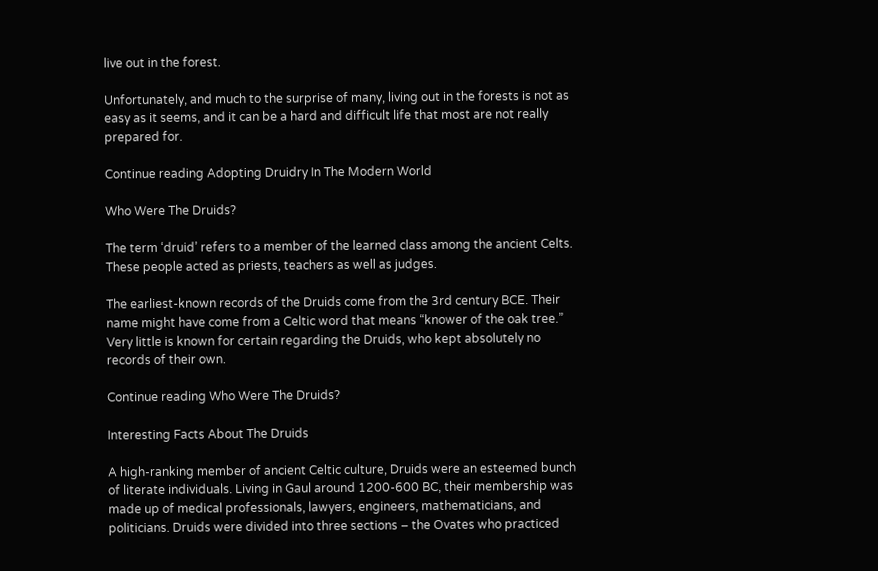live out in the forest.

Unfortunately, and much to the surprise of many, living out in the forests is not as easy as it seems, and it can be a hard and difficult life that most are not really prepared for.

Continue reading Adopting Druidry In The Modern World

Who Were The Druids?

The term ‘druid’ refers to a member of the learned class among the ancient Celts. These people acted as priests, teachers as well as judges.

The earliest-known records of the Druids come from the 3rd century BCE. Their name might have come from a Celtic word that means “knower of the oak tree.” Very little is known for certain regarding the Druids, who kept absolutely no records of their own.

Continue reading Who Were The Druids?

Interesting Facts About The Druids

A high-ranking member of ancient Celtic culture, Druids were an esteemed bunch of literate individuals. Living in Gaul around 1200-600 BC, their membership was made up of medical professionals, lawyers, engineers, mathematicians, and politicians. Druids were divided into three sections – the Ovates who practiced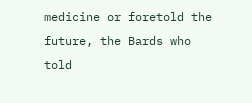medicine or foretold the future, the Bards who told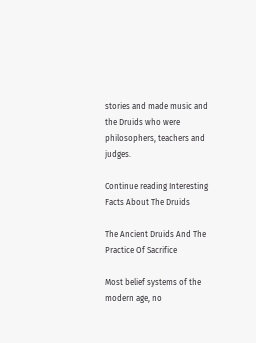stories and made music and the Druids who were philosophers, teachers and judges.

Continue reading Interesting Facts About The Druids

The Ancient Druids And The Practice Of Sacrifice

Most belief systems of the modern age, no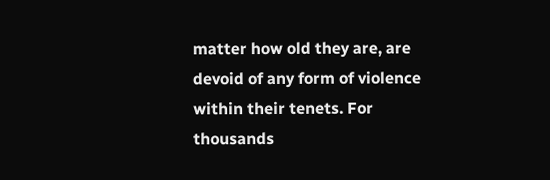matter how old they are, are devoid of any form of violence within their tenets. For thousands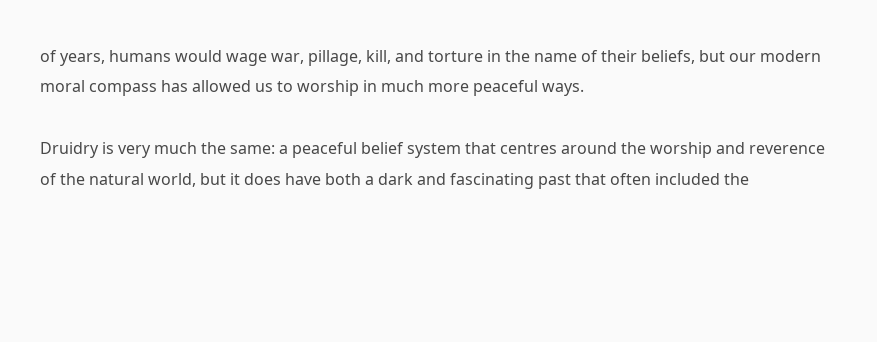of years, humans would wage war, pillage, kill, and torture in the name of their beliefs, but our modern moral compass has allowed us to worship in much more peaceful ways.

Druidry is very much the same: a peaceful belief system that centres around the worship and reverence of the natural world, but it does have both a dark and fascinating past that often included the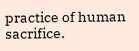practice of human sacrifice.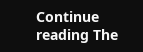Continue reading The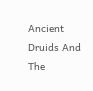Ancient Druids And The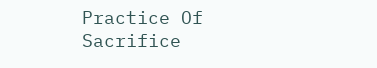Practice Of Sacrifice